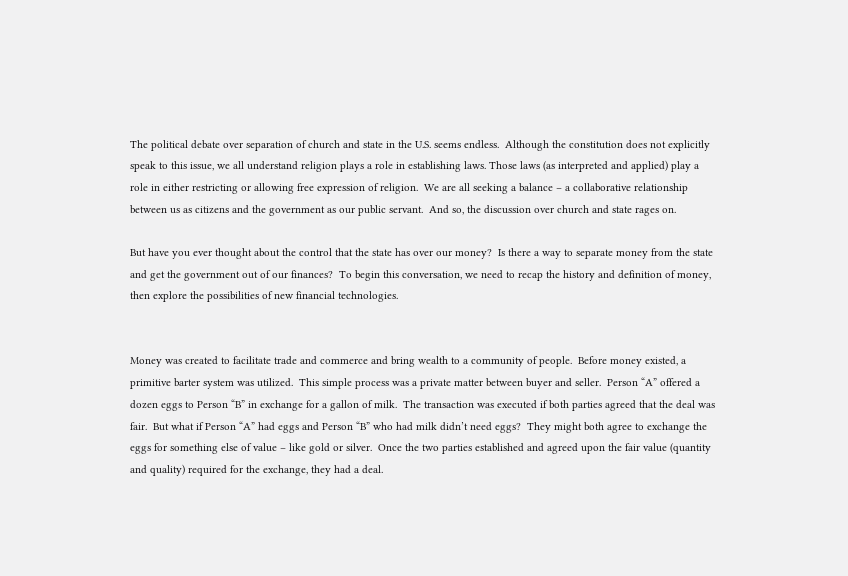The political debate over separation of church and state in the U.S. seems endless.  Although the constitution does not explicitly speak to this issue, we all understand religion plays a role in establishing laws. Those laws (as interpreted and applied) play a role in either restricting or allowing free expression of religion.  We are all seeking a balance – a collaborative relationship between us as citizens and the government as our public servant.  And so, the discussion over church and state rages on.

But have you ever thought about the control that the state has over our money?  Is there a way to separate money from the state and get the government out of our finances?  To begin this conversation, we need to recap the history and definition of money, then explore the possibilities of new financial technologies.


Money was created to facilitate trade and commerce and bring wealth to a community of people.  Before money existed, a primitive barter system was utilized.  This simple process was a private matter between buyer and seller.  Person “A” offered a dozen eggs to Person “B” in exchange for a gallon of milk.  The transaction was executed if both parties agreed that the deal was fair.  But what if Person “A” had eggs and Person “B” who had milk didn’t need eggs?  They might both agree to exchange the eggs for something else of value – like gold or silver.  Once the two parties established and agreed upon the fair value (quantity and quality) required for the exchange, they had a deal.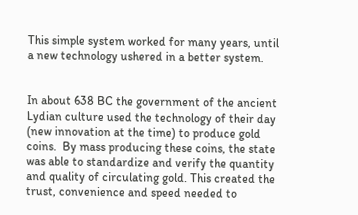This simple system worked for many years, until a new technology ushered in a better system.


In about 638 BC the government of the ancient Lydian culture used the technology of their day (new innovation at the time) to produce gold coins.  By mass producing these coins, the state was able to standardize and verify the quantity and quality of circulating gold. This created the trust, convenience and speed needed to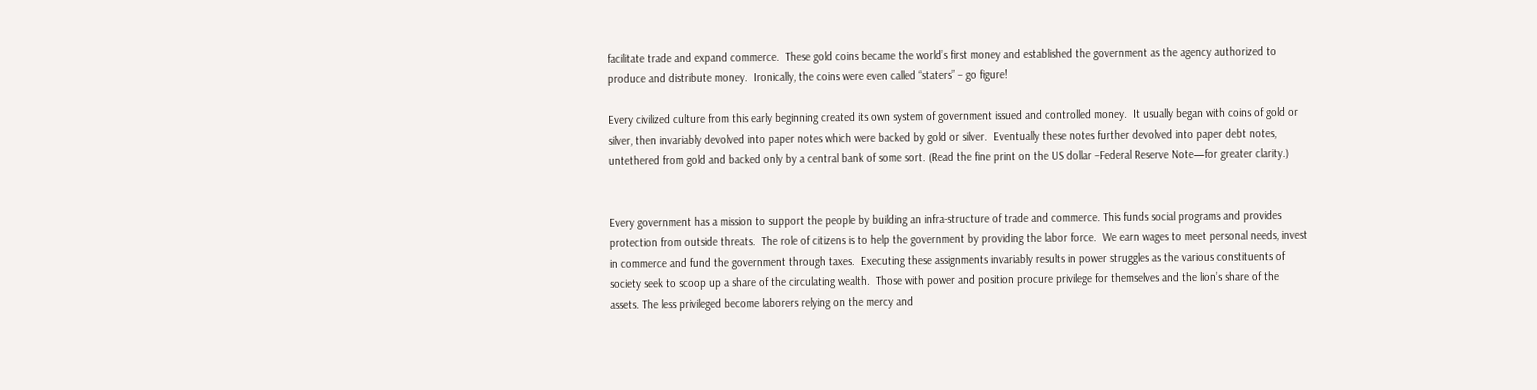facilitate trade and expand commerce.  These gold coins became the world’s first money and established the government as the agency authorized to produce and distribute money.  Ironically, the coins were even called “staters” – go figure!

Every civilized culture from this early beginning created its own system of government issued and controlled money.  It usually began with coins of gold or silver, then invariably devolved into paper notes which were backed by gold or silver.  Eventually these notes further devolved into paper debt notes, untethered from gold and backed only by a central bank of some sort. (Read the fine print on the US dollar –Federal Reserve Note—for greater clarity.)


Every government has a mission to support the people by building an infra-structure of trade and commerce. This funds social programs and provides protection from outside threats.  The role of citizens is to help the government by providing the labor force.  We earn wages to meet personal needs, invest in commerce and fund the government through taxes.  Executing these assignments invariably results in power struggles as the various constituents of society seek to scoop up a share of the circulating wealth.  Those with power and position procure privilege for themselves and the lion’s share of the assets. The less privileged become laborers relying on the mercy and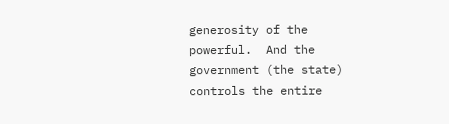generosity of the powerful.  And the government (the state) controls the entire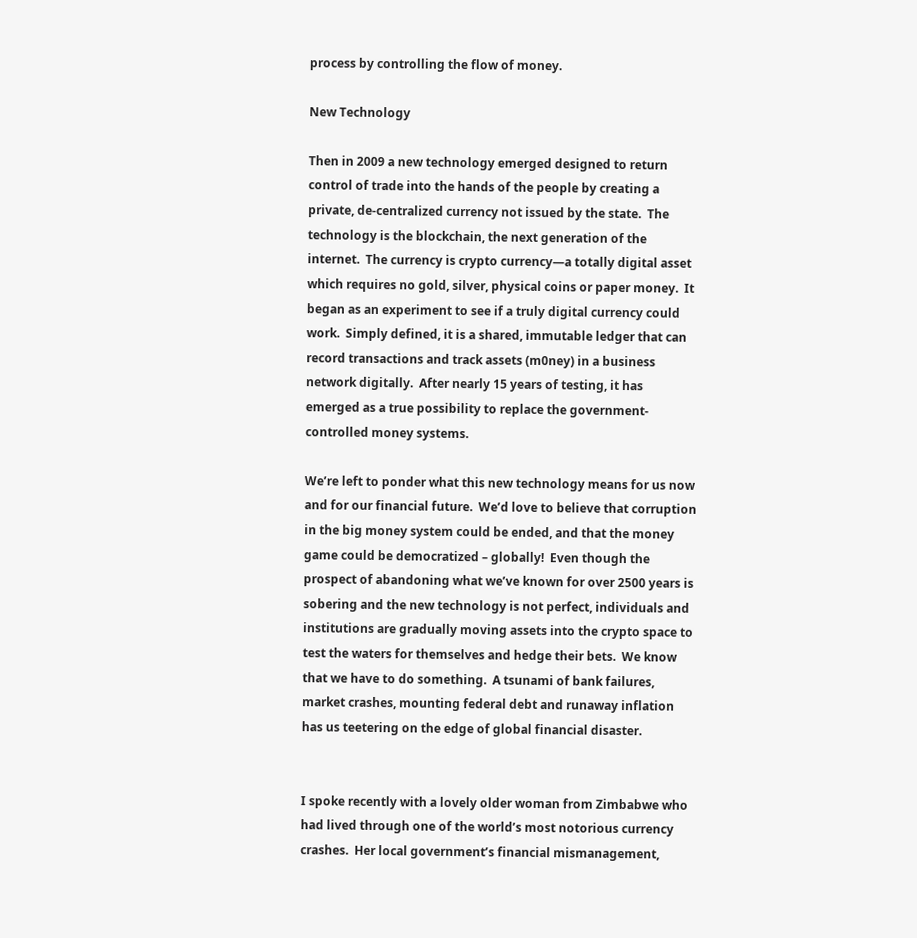process by controlling the flow of money.

New Technology

Then in 2009 a new technology emerged designed to return control of trade into the hands of the people by creating a private, de-centralized currency not issued by the state.  The technology is the blockchain, the next generation of the internet.  The currency is crypto currency—a totally digital asset which requires no gold, silver, physical coins or paper money.  It began as an experiment to see if a truly digital currency could work.  Simply defined, it is a shared, immutable ledger that can record transactions and track assets (m0ney) in a business network digitally.  After nearly 15 years of testing, it has emerged as a true possibility to replace the government-controlled money systems.

We’re left to ponder what this new technology means for us now and for our financial future.  We’d love to believe that corruption in the big money system could be ended, and that the money game could be democratized – globally!  Even though the prospect of abandoning what we’ve known for over 2500 years is sobering and the new technology is not perfect, individuals and institutions are gradually moving assets into the crypto space to test the waters for themselves and hedge their bets.  We know that we have to do something.  A tsunami of bank failures, market crashes, mounting federal debt and runaway inflation has us teetering on the edge of global financial disaster.


I spoke recently with a lovely older woman from Zimbabwe who had lived through one of the world’s most notorious currency crashes.  Her local government’s financial mismanagement,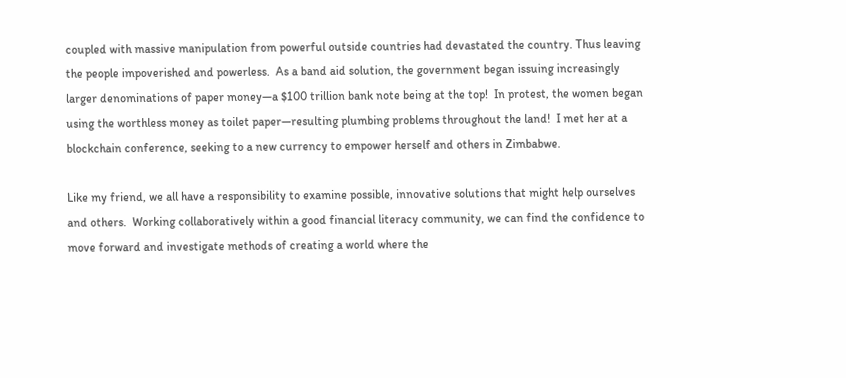coupled with massive manipulation from powerful outside countries had devastated the country. Thus leaving the people impoverished and powerless.  As a band aid solution, the government began issuing increasingly larger denominations of paper money—a $100 trillion bank note being at the top!  In protest, the women began using the worthless money as toilet paper—resulting plumbing problems throughout the land!  I met her at a blockchain conference, seeking to a new currency to empower herself and others in Zimbabwe.

Like my friend, we all have a responsibility to examine possible, innovative solutions that might help ourselves and others.  Working collaboratively within a good financial literacy community, we can find the confidence to move forward and investigate methods of creating a world where the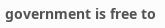government is free to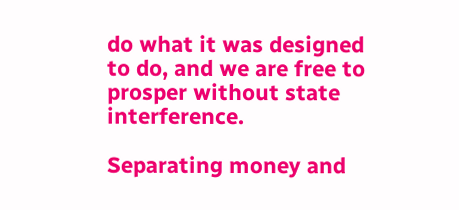do what it was designed to do, and we are free to prosper without state interference.

Separating money and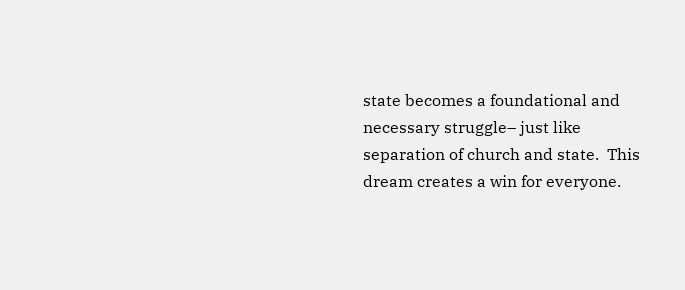state becomes a foundational and necessary struggle– just like separation of church and state.  This dream creates a win for everyone.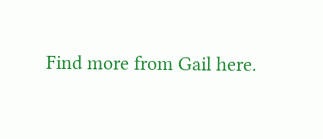Find more from Gail here.